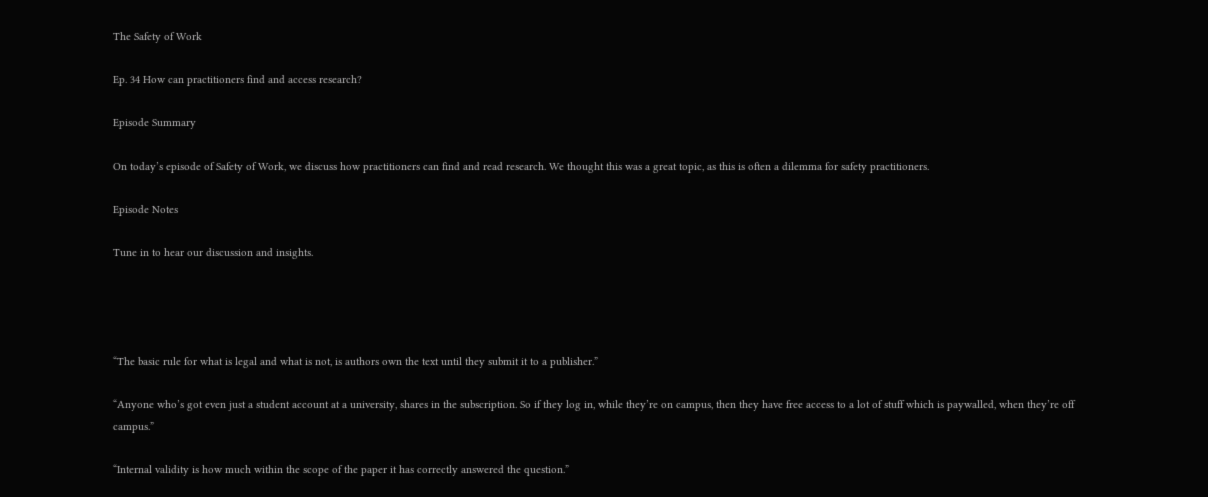The Safety of Work

Ep. 34 How can practitioners find and access research?

Episode Summary

On today’s episode of Safety of Work, we discuss how practitioners can find and read research. We thought this was a great topic, as this is often a dilemma for safety practitioners.

Episode Notes

Tune in to hear our discussion and insights.




“The basic rule for what is legal and what is not, is authors own the text until they submit it to a publisher.”

“Anyone who’s got even just a student account at a university, shares in the subscription. So if they log in, while they’re on campus, then they have free access to a lot of stuff which is paywalled, when they’re off campus.”

“Internal validity is how much within the scope of the paper it has correctly answered the question.”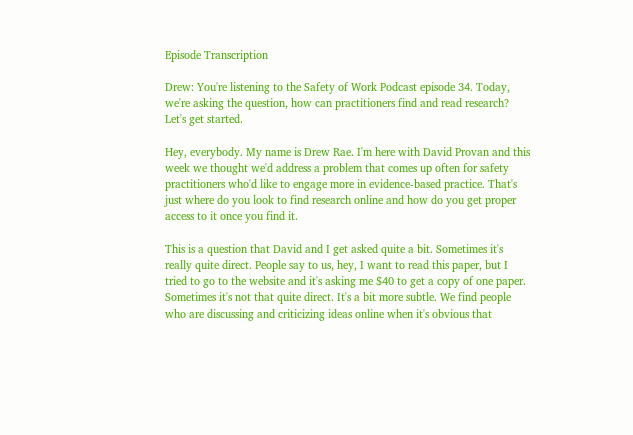Episode Transcription

Drew: You're listening to the Safety of Work Podcast episode 34. Today, we're asking the question, how can practitioners find and read research? Let's get started.

Hey, everybody. My name is Drew Rae. I'm here with David Provan and this week we thought we'd address a problem that comes up often for safety practitioners who'd like to engage more in evidence-based practice. That's just where do you look to find research online and how do you get proper access to it once you find it.

This is a question that David and I get asked quite a bit. Sometimes it's really quite direct. People say to us, hey, I want to read this paper, but I tried to go to the website and it's asking me $40 to get a copy of one paper. Sometimes it's not that quite direct. It's a bit more subtle. We find people who are discussing and criticizing ideas online when it's obvious that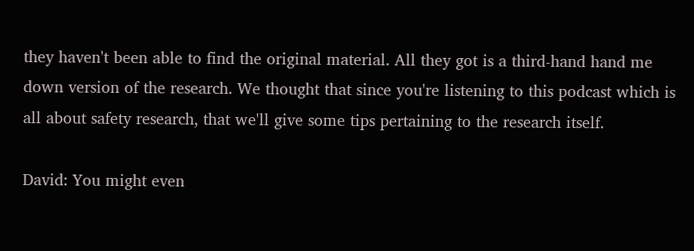they haven't been able to find the original material. All they got is a third-hand hand me down version of the research. We thought that since you're listening to this podcast which is all about safety research, that we'll give some tips pertaining to the research itself.

David: You might even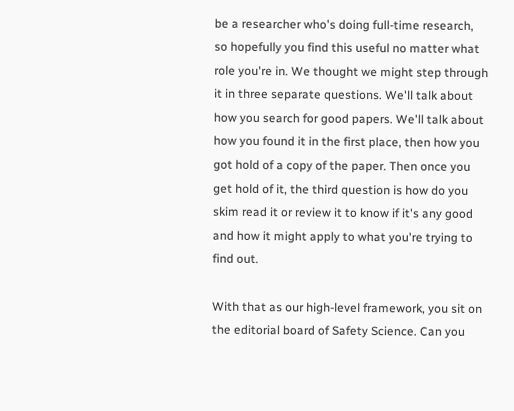be a researcher who's doing full-time research, so hopefully you find this useful no matter what role you're in. We thought we might step through it in three separate questions. We'll talk about how you search for good papers. We'll talk about how you found it in the first place, then how you got hold of a copy of the paper. Then once you get hold of it, the third question is how do you skim read it or review it to know if it's any good and how it might apply to what you're trying to find out.

With that as our high-level framework, you sit on the editorial board of Safety Science. Can you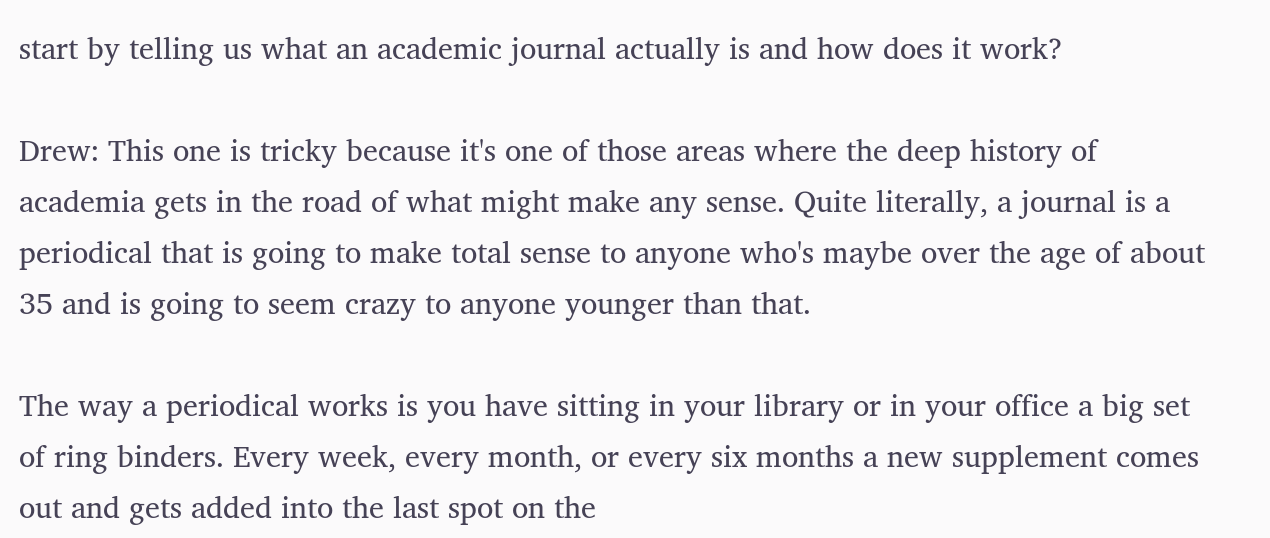start by telling us what an academic journal actually is and how does it work?

Drew: This one is tricky because it's one of those areas where the deep history of academia gets in the road of what might make any sense. Quite literally, a journal is a periodical that is going to make total sense to anyone who's maybe over the age of about 35 and is going to seem crazy to anyone younger than that.

The way a periodical works is you have sitting in your library or in your office a big set of ring binders. Every week, every month, or every six months a new supplement comes out and gets added into the last spot on the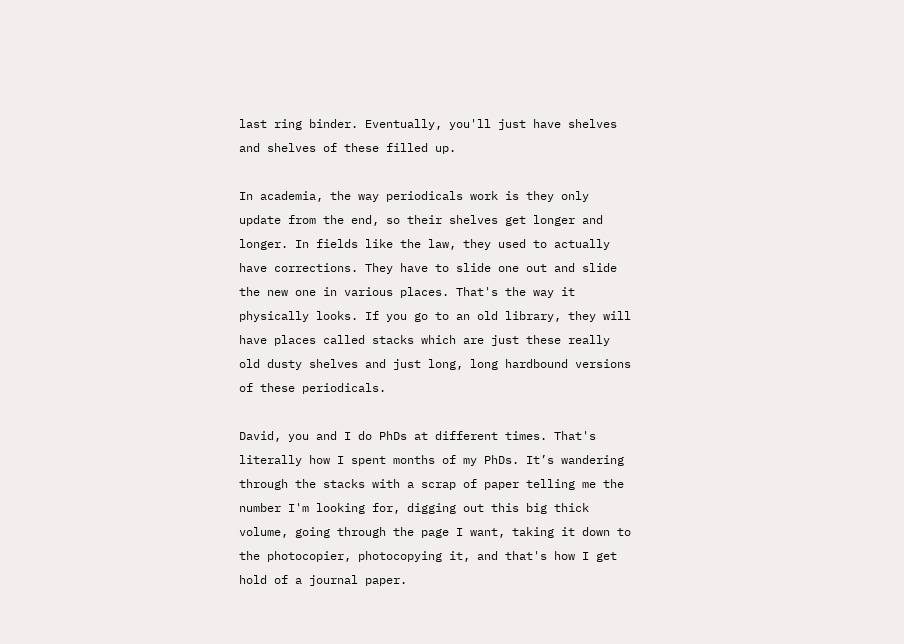last ring binder. Eventually, you'll just have shelves and shelves of these filled up.

In academia, the way periodicals work is they only update from the end, so their shelves get longer and longer. In fields like the law, they used to actually have corrections. They have to slide one out and slide the new one in various places. That's the way it physically looks. If you go to an old library, they will have places called stacks which are just these really old dusty shelves and just long, long hardbound versions of these periodicals.

David, you and I do PhDs at different times. That's literally how I spent months of my PhDs. It’s wandering through the stacks with a scrap of paper telling me the number I'm looking for, digging out this big thick volume, going through the page I want, taking it down to the photocopier, photocopying it, and that's how I get hold of a journal paper.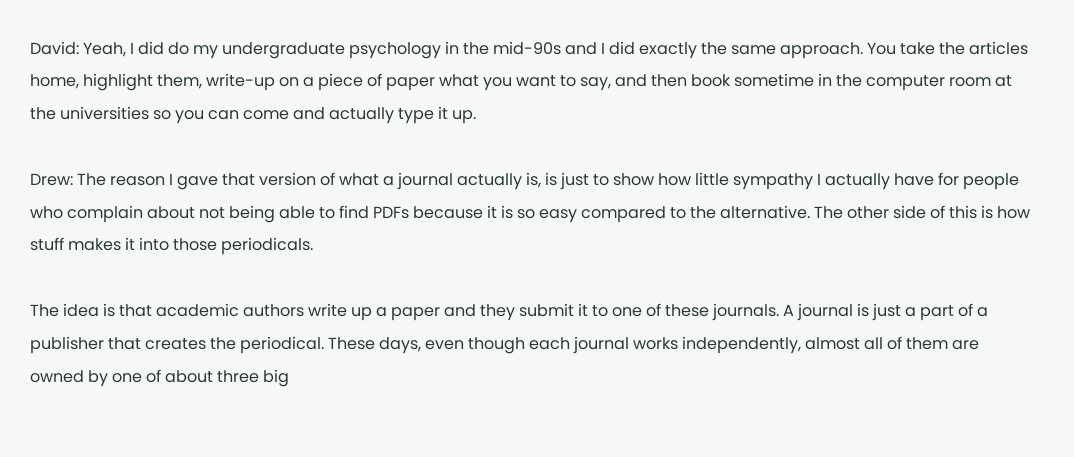David: Yeah, I did do my undergraduate psychology in the mid-90s and I did exactly the same approach. You take the articles home, highlight them, write-up on a piece of paper what you want to say, and then book sometime in the computer room at the universities so you can come and actually type it up.

Drew: The reason I gave that version of what a journal actually is, is just to show how little sympathy I actually have for people who complain about not being able to find PDFs because it is so easy compared to the alternative. The other side of this is how stuff makes it into those periodicals.

The idea is that academic authors write up a paper and they submit it to one of these journals. A journal is just a part of a publisher that creates the periodical. These days, even though each journal works independently, almost all of them are owned by one of about three big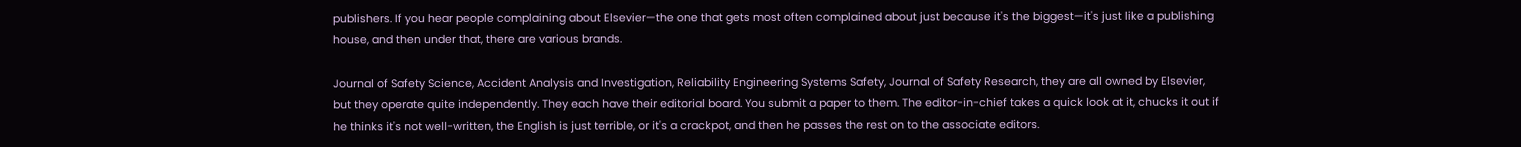publishers. If you hear people complaining about Elsevier—the one that gets most often complained about just because it's the biggest—it's just like a publishing house, and then under that, there are various brands.

Journal of Safety Science, Accident Analysis and Investigation, Reliability Engineering Systems Safety, Journal of Safety Research, they are all owned by Elsevier, but they operate quite independently. They each have their editorial board. You submit a paper to them. The editor-in-chief takes a quick look at it, chucks it out if he thinks it's not well-written, the English is just terrible, or it's a crackpot, and then he passes the rest on to the associate editors.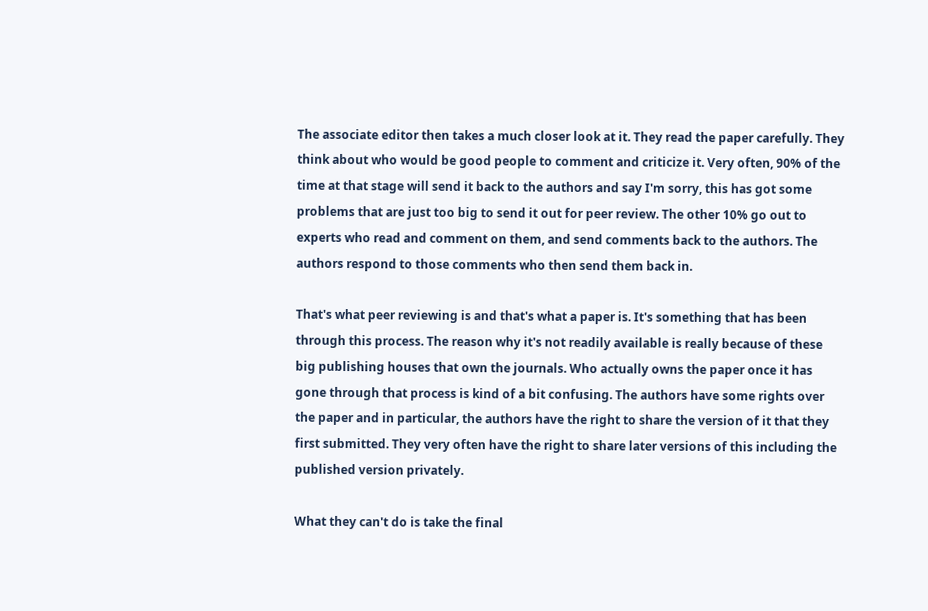The associate editor then takes a much closer look at it. They read the paper carefully. They think about who would be good people to comment and criticize it. Very often, 90% of the time at that stage will send it back to the authors and say I'm sorry, this has got some problems that are just too big to send it out for peer review. The other 10% go out to experts who read and comment on them, and send comments back to the authors. The authors respond to those comments who then send them back in.

That's what peer reviewing is and that's what a paper is. It's something that has been through this process. The reason why it's not readily available is really because of these big publishing houses that own the journals. Who actually owns the paper once it has gone through that process is kind of a bit confusing. The authors have some rights over the paper and in particular, the authors have the right to share the version of it that they first submitted. They very often have the right to share later versions of this including the published version privately.

What they can't do is take the final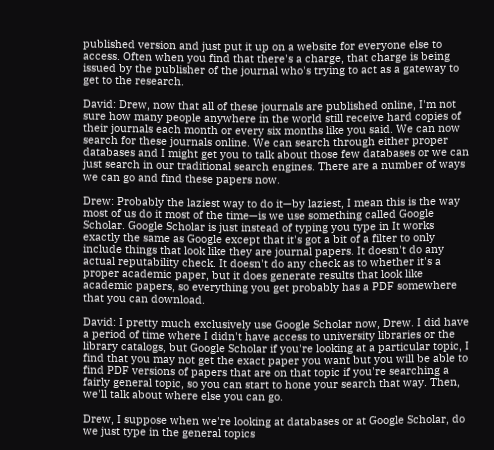published version and just put it up on a website for everyone else to access. Often when you find that there's a charge, that charge is being issued by the publisher of the journal who's trying to act as a gateway to get to the research.

David: Drew, now that all of these journals are published online, I'm not sure how many people anywhere in the world still receive hard copies of their journals each month or every six months like you said. We can now search for these journals online. We can search through either proper databases and I might get you to talk about those few databases or we can just search in our traditional search engines. There are a number of ways we can go and find these papers now.

Drew: Probably the laziest way to do it—by laziest, I mean this is the way most of us do it most of the time—is we use something called Google Scholar. Google Scholar is just instead of typing you type in It works exactly the same as Google except that it's got a bit of a filter to only include things that look like they are journal papers. It doesn't do any actual reputability check. It doesn't do any check as to whether it's a proper academic paper, but it does generate results that look like academic papers, so everything you get probably has a PDF somewhere that you can download.

David: I pretty much exclusively use Google Scholar now, Drew. I did have a period of time where I didn't have access to university libraries or the library catalogs, but Google Scholar if you're looking at a particular topic, I find that you may not get the exact paper you want but you will be able to find PDF versions of papers that are on that topic if you're searching a fairly general topic, so you can start to hone your search that way. Then, we'll talk about where else you can go.

Drew, I suppose when we're looking at databases or at Google Scholar, do we just type in the general topics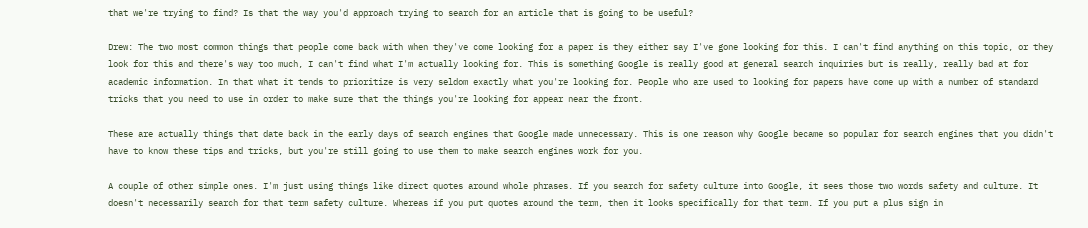that we're trying to find? Is that the way you'd approach trying to search for an article that is going to be useful?

Drew: The two most common things that people come back with when they've come looking for a paper is they either say I've gone looking for this. I can't find anything on this topic, or they look for this and there's way too much, I can't find what I'm actually looking for. This is something Google is really good at general search inquiries but is really, really bad at for academic information. In that what it tends to prioritize is very seldom exactly what you're looking for. People who are used to looking for papers have come up with a number of standard tricks that you need to use in order to make sure that the things you're looking for appear near the front.

These are actually things that date back in the early days of search engines that Google made unnecessary. This is one reason why Google became so popular for search engines that you didn't have to know these tips and tricks, but you're still going to use them to make search engines work for you.

A couple of other simple ones. I'm just using things like direct quotes around whole phrases. If you search for safety culture into Google, it sees those two words safety and culture. It doesn't necessarily search for that term safety culture. Whereas if you put quotes around the term, then it looks specifically for that term. If you put a plus sign in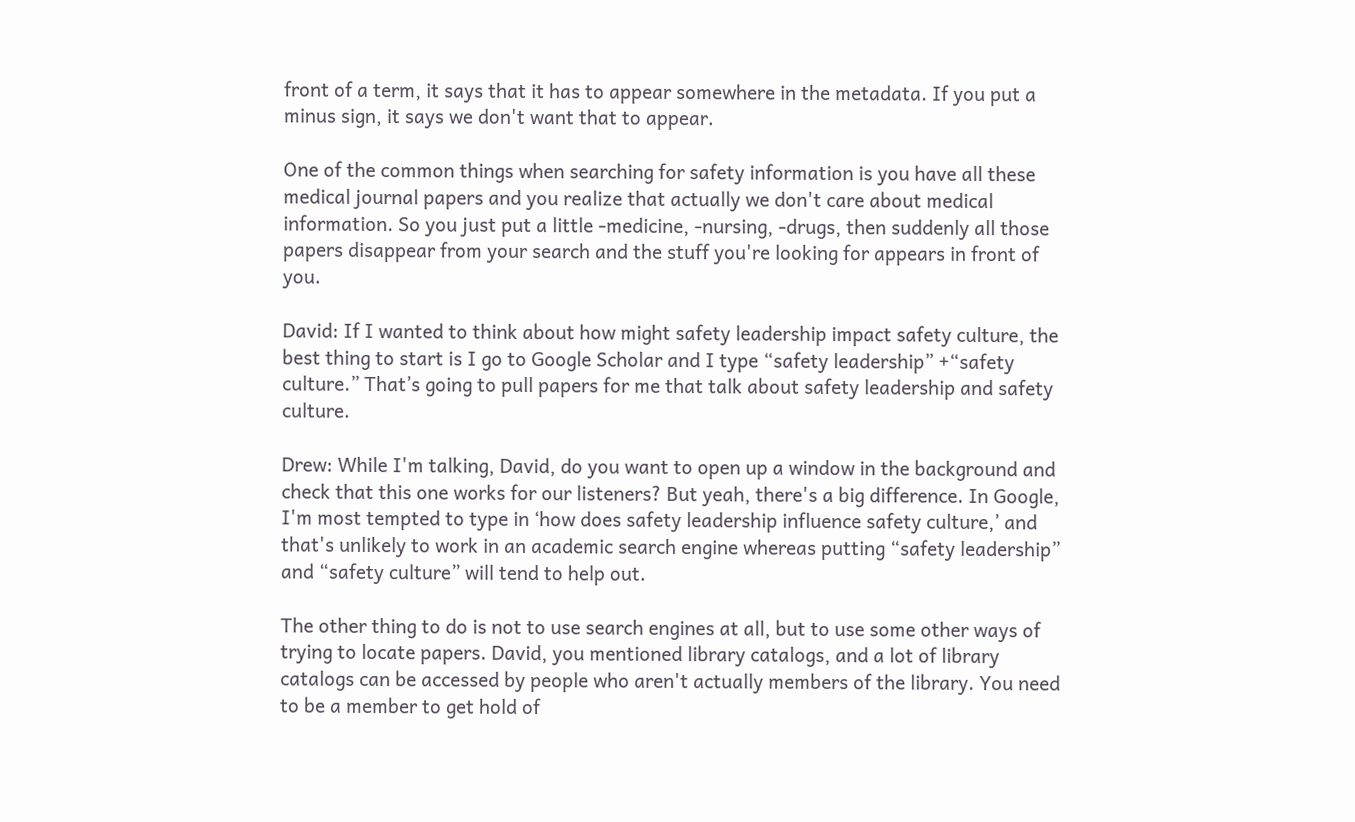front of a term, it says that it has to appear somewhere in the metadata. If you put a minus sign, it says we don't want that to appear.

One of the common things when searching for safety information is you have all these medical journal papers and you realize that actually we don't care about medical information. So you just put a little -medicine, -nursing, -drugs, then suddenly all those papers disappear from your search and the stuff you're looking for appears in front of you.

David: If I wanted to think about how might safety leadership impact safety culture, the best thing to start is I go to Google Scholar and I type “safety leadership” +“safety culture.” That’s going to pull papers for me that talk about safety leadership and safety culture.

Drew: While I'm talking, David, do you want to open up a window in the background and check that this one works for our listeners? But yeah, there's a big difference. In Google, I'm most tempted to type in ‘how does safety leadership influence safety culture,’ and that's unlikely to work in an academic search engine whereas putting “safety leadership” and “safety culture” will tend to help out.

The other thing to do is not to use search engines at all, but to use some other ways of trying to locate papers. David, you mentioned library catalogs, and a lot of library catalogs can be accessed by people who aren't actually members of the library. You need to be a member to get hold of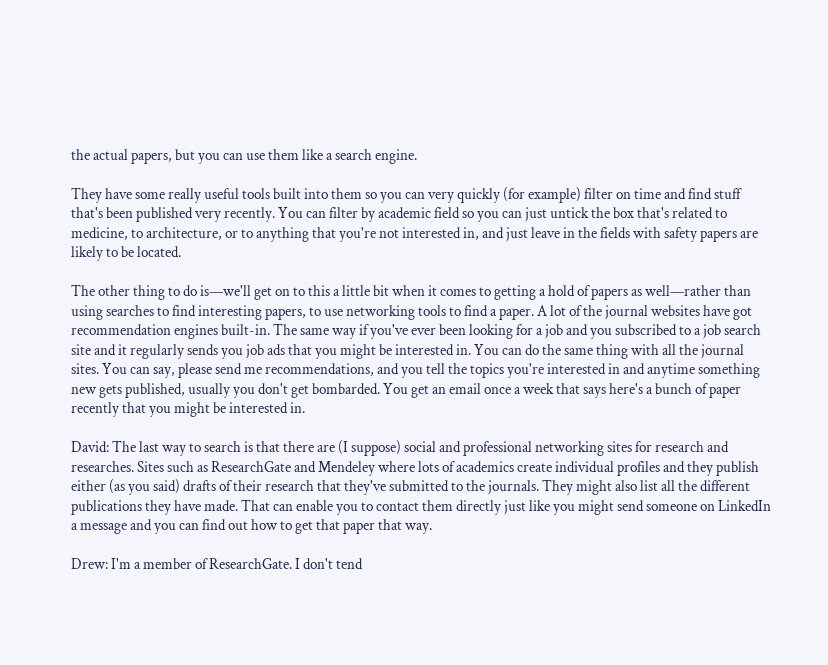the actual papers, but you can use them like a search engine.

They have some really useful tools built into them so you can very quickly (for example) filter on time and find stuff that's been published very recently. You can filter by academic field so you can just untick the box that's related to medicine, to architecture, or to anything that you're not interested in, and just leave in the fields with safety papers are likely to be located.

The other thing to do is—we'll get on to this a little bit when it comes to getting a hold of papers as well—rather than using searches to find interesting papers, to use networking tools to find a paper. A lot of the journal websites have got recommendation engines built-in. The same way if you've ever been looking for a job and you subscribed to a job search site and it regularly sends you job ads that you might be interested in. You can do the same thing with all the journal sites. You can say, please send me recommendations, and you tell the topics you're interested in and anytime something new gets published, usually you don't get bombarded. You get an email once a week that says here's a bunch of paper recently that you might be interested in.

David: The last way to search is that there are (I suppose) social and professional networking sites for research and researches. Sites such as ResearchGate and Mendeley where lots of academics create individual profiles and they publish either (as you said) drafts of their research that they've submitted to the journals. They might also list all the different publications they have made. That can enable you to contact them directly just like you might send someone on LinkedIn a message and you can find out how to get that paper that way.

Drew: I'm a member of ResearchGate. I don't tend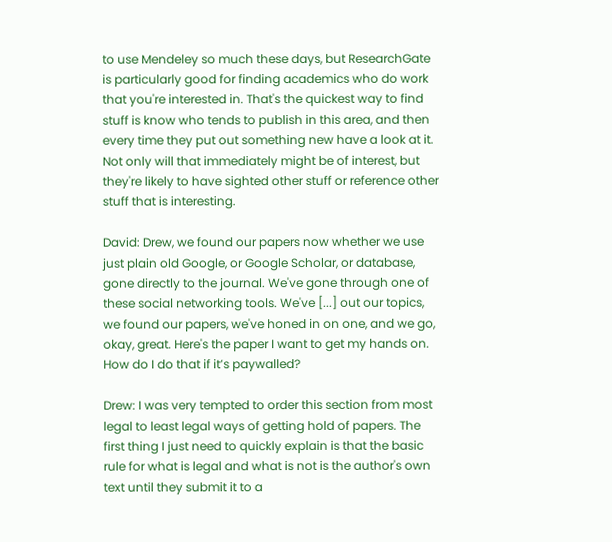to use Mendeley so much these days, but ResearchGate is particularly good for finding academics who do work that you're interested in. That's the quickest way to find stuff is know who tends to publish in this area, and then every time they put out something new have a look at it. Not only will that immediately might be of interest, but they're likely to have sighted other stuff or reference other stuff that is interesting.

David: Drew, we found our papers now whether we use just plain old Google, or Google Scholar, or database, gone directly to the journal. We've gone through one of these social networking tools. We've [...] out our topics, we found our papers, we've honed in on one, and we go, okay, great. Here's the paper I want to get my hands on. How do I do that if it’s paywalled?

Drew: I was very tempted to order this section from most legal to least legal ways of getting hold of papers. The first thing I just need to quickly explain is that the basic rule for what is legal and what is not is the author's own text until they submit it to a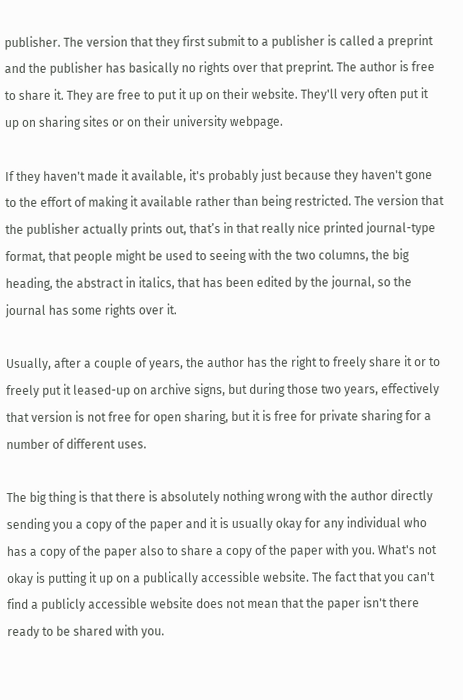publisher. The version that they first submit to a publisher is called a preprint and the publisher has basically no rights over that preprint. The author is free to share it. They are free to put it up on their website. They'll very often put it up on sharing sites or on their university webpage.

If they haven't made it available, it's probably just because they haven't gone to the effort of making it available rather than being restricted. The version that the publisher actually prints out, that’s in that really nice printed journal-type format, that people might be used to seeing with the two columns, the big heading, the abstract in italics, that has been edited by the journal, so the journal has some rights over it.

Usually, after a couple of years, the author has the right to freely share it or to freely put it leased-up on archive signs, but during those two years, effectively that version is not free for open sharing, but it is free for private sharing for a number of different uses.

The big thing is that there is absolutely nothing wrong with the author directly sending you a copy of the paper and it is usually okay for any individual who has a copy of the paper also to share a copy of the paper with you. What's not okay is putting it up on a publically accessible website. The fact that you can't find a publicly accessible website does not mean that the paper isn't there ready to be shared with you.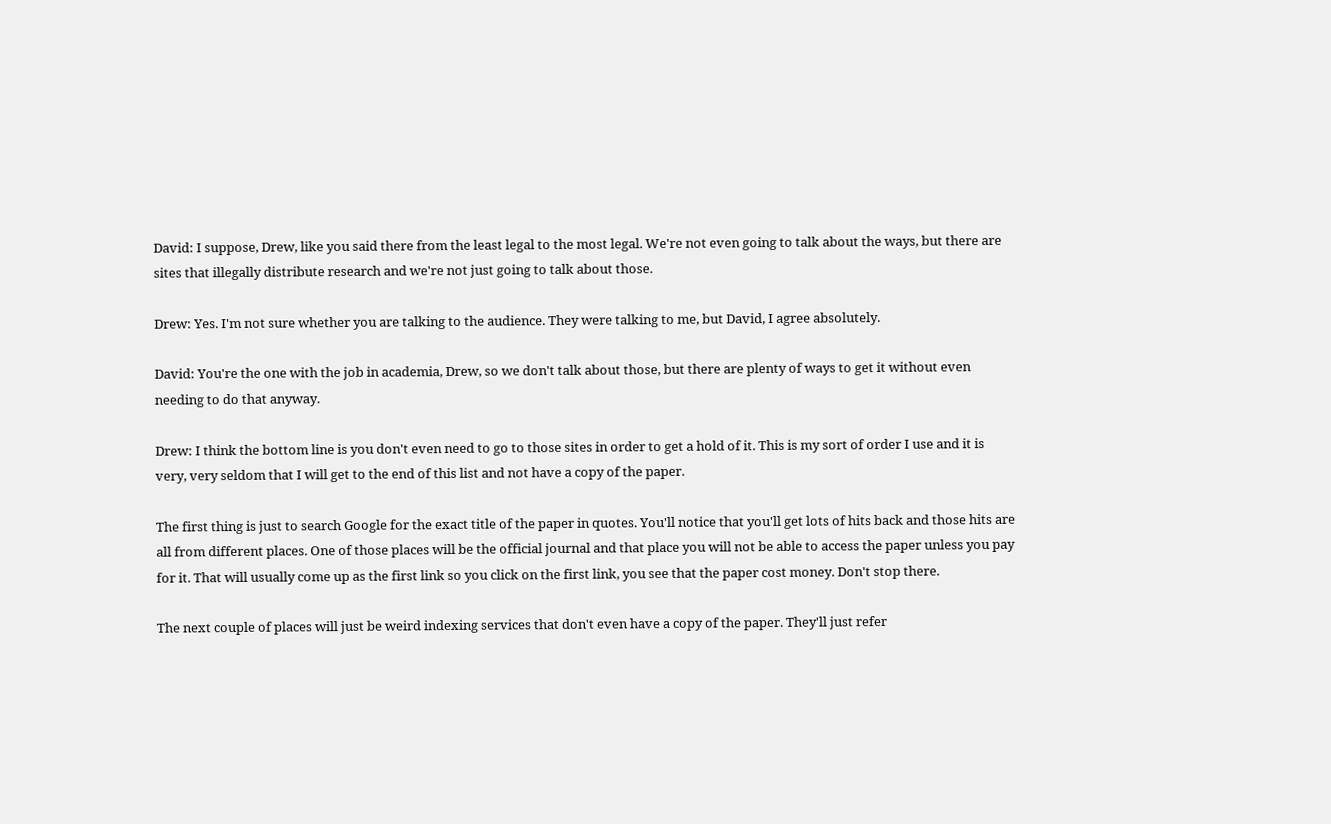David: I suppose, Drew, like you said there from the least legal to the most legal. We're not even going to talk about the ways, but there are sites that illegally distribute research and we're not just going to talk about those.

Drew: Yes. I'm not sure whether you are talking to the audience. They were talking to me, but David, I agree absolutely.

David: You're the one with the job in academia, Drew, so we don't talk about those, but there are plenty of ways to get it without even needing to do that anyway.

Drew: I think the bottom line is you don't even need to go to those sites in order to get a hold of it. This is my sort of order I use and it is very, very seldom that I will get to the end of this list and not have a copy of the paper.

The first thing is just to search Google for the exact title of the paper in quotes. You'll notice that you'll get lots of hits back and those hits are all from different places. One of those places will be the official journal and that place you will not be able to access the paper unless you pay for it. That will usually come up as the first link so you click on the first link, you see that the paper cost money. Don't stop there.

The next couple of places will just be weird indexing services that don't even have a copy of the paper. They'll just refer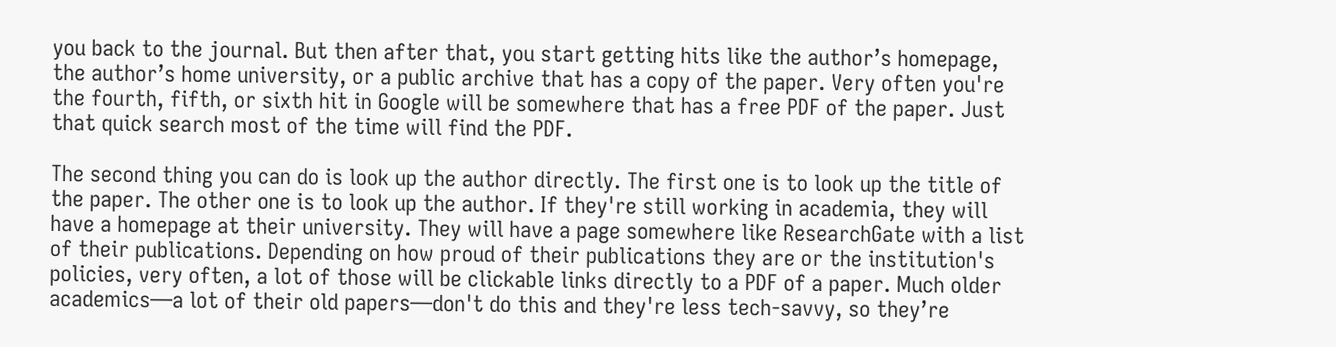you back to the journal. But then after that, you start getting hits like the author’s homepage, the author’s home university, or a public archive that has a copy of the paper. Very often you're the fourth, fifth, or sixth hit in Google will be somewhere that has a free PDF of the paper. Just that quick search most of the time will find the PDF.

The second thing you can do is look up the author directly. The first one is to look up the title of the paper. The other one is to look up the author. If they're still working in academia, they will have a homepage at their university. They will have a page somewhere like ResearchGate with a list of their publications. Depending on how proud of their publications they are or the institution's policies, very often, a lot of those will be clickable links directly to a PDF of a paper. Much older academics—a lot of their old papers—don't do this and they're less tech-savvy, so they’re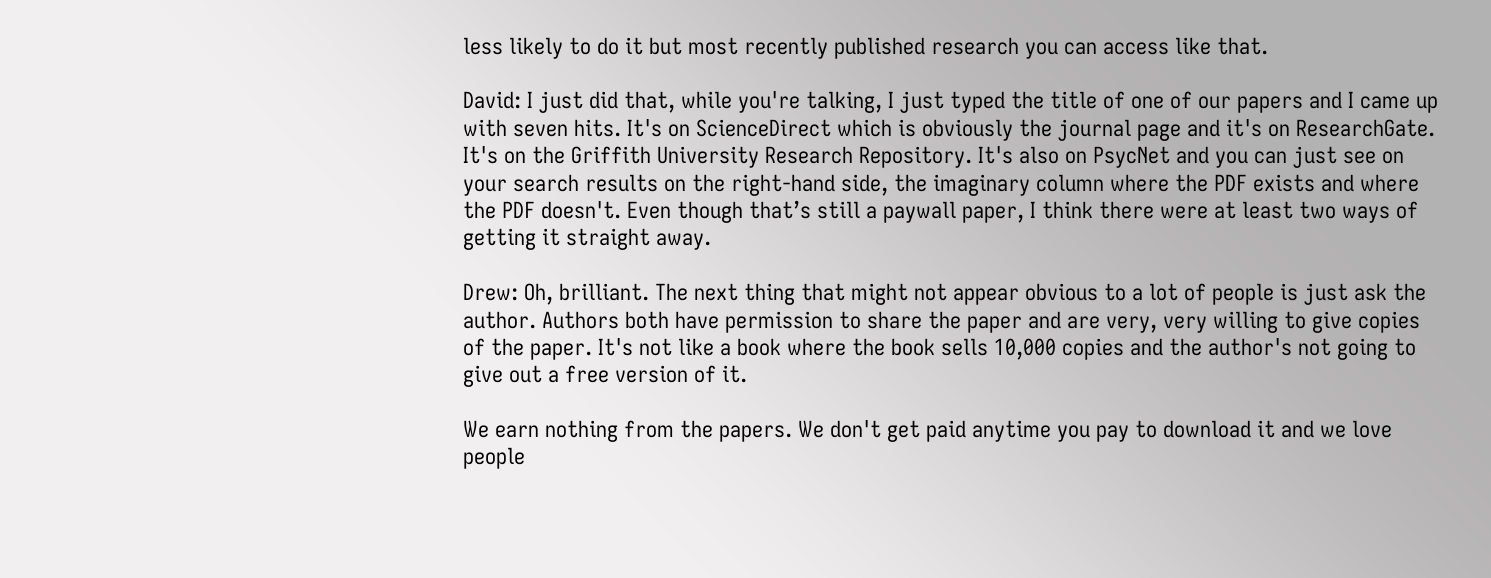less likely to do it but most recently published research you can access like that.

David: I just did that, while you're talking, I just typed the title of one of our papers and I came up with seven hits. It's on ScienceDirect which is obviously the journal page and it's on ResearchGate. It's on the Griffith University Research Repository. It's also on PsycNet and you can just see on your search results on the right-hand side, the imaginary column where the PDF exists and where the PDF doesn't. Even though that’s still a paywall paper, I think there were at least two ways of getting it straight away.

Drew: Oh, brilliant. The next thing that might not appear obvious to a lot of people is just ask the author. Authors both have permission to share the paper and are very, very willing to give copies of the paper. It's not like a book where the book sells 10,000 copies and the author's not going to give out a free version of it.

We earn nothing from the papers. We don't get paid anytime you pay to download it and we love people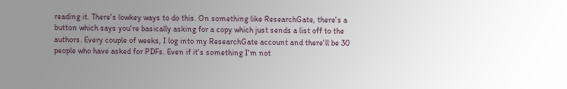reading it. There's lowkey ways to do this. On something like ResearchGate, there's a button which says you're basically asking for a copy which just sends a list off to the authors. Every couple of weeks, I log into my ResearchGate account and there'll be 30 people who have asked for PDFs. Even if it's something I'm not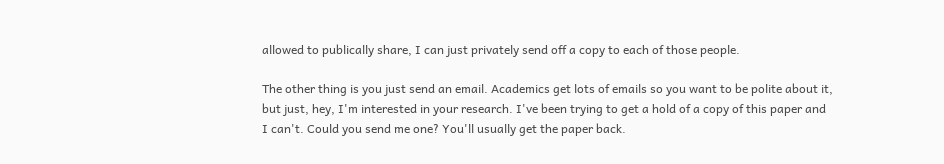allowed to publically share, I can just privately send off a copy to each of those people.

The other thing is you just send an email. Academics get lots of emails so you want to be polite about it, but just, hey, I'm interested in your research. I've been trying to get a hold of a copy of this paper and I can't. Could you send me one? You'll usually get the paper back.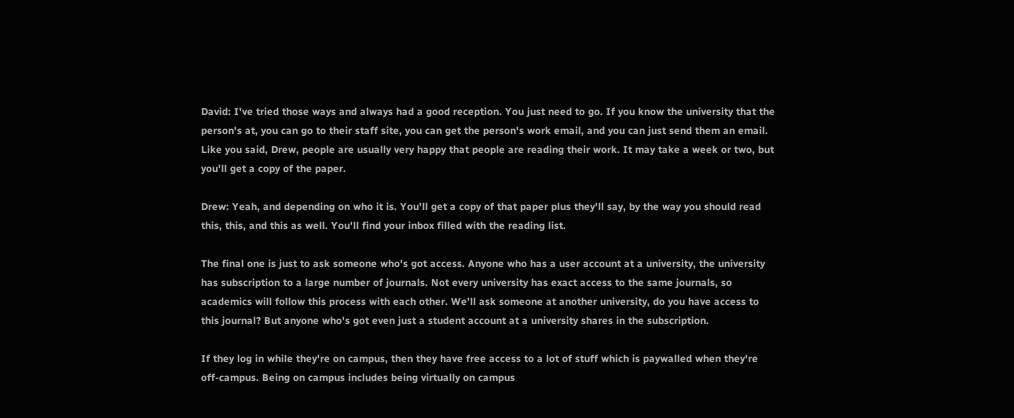David: I've tried those ways and always had a good reception. You just need to go. If you know the university that the person's at, you can go to their staff site, you can get the person's work email, and you can just send them an email. Like you said, Drew, people are usually very happy that people are reading their work. It may take a week or two, but you'll get a copy of the paper.

Drew: Yeah, and depending on who it is. You'll get a copy of that paper plus they'll say, by the way you should read this, this, and this as well. You'll find your inbox filled with the reading list.

The final one is just to ask someone who's got access. Anyone who has a user account at a university, the university has subscription to a large number of journals. Not every university has exact access to the same journals, so academics will follow this process with each other. We’ll ask someone at another university, do you have access to this journal? But anyone who's got even just a student account at a university shares in the subscription.

If they log in while they're on campus, then they have free access to a lot of stuff which is paywalled when they're off-campus. Being on campus includes being virtually on campus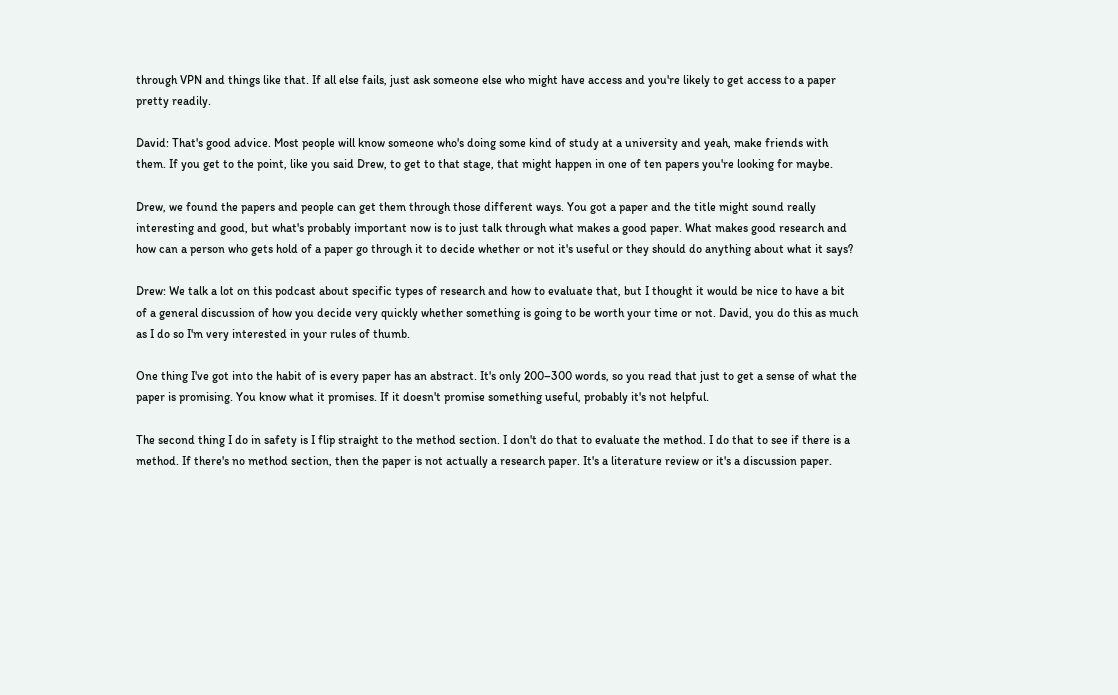through VPN and things like that. If all else fails, just ask someone else who might have access and you're likely to get access to a paper pretty readily.

David: That's good advice. Most people will know someone who's doing some kind of study at a university and yeah, make friends with them. If you get to the point, like you said Drew, to get to that stage, that might happen in one of ten papers you're looking for maybe.

Drew, we found the papers and people can get them through those different ways. You got a paper and the title might sound really interesting and good, but what's probably important now is to just talk through what makes a good paper. What makes good research and how can a person who gets hold of a paper go through it to decide whether or not it's useful or they should do anything about what it says?

Drew: We talk a lot on this podcast about specific types of research and how to evaluate that, but I thought it would be nice to have a bit of a general discussion of how you decide very quickly whether something is going to be worth your time or not. David, you do this as much as I do so I'm very interested in your rules of thumb.

One thing I've got into the habit of is every paper has an abstract. It's only 200–300 words, so you read that just to get a sense of what the paper is promising. You know what it promises. If it doesn't promise something useful, probably it's not helpful.

The second thing I do in safety is I flip straight to the method section. I don't do that to evaluate the method. I do that to see if there is a method. If there's no method section, then the paper is not actually a research paper. It's a literature review or it's a discussion paper.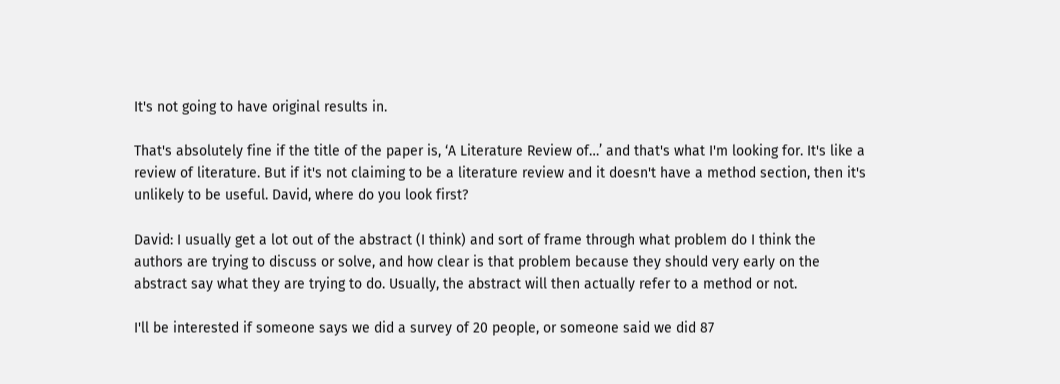It's not going to have original results in.

That's absolutely fine if the title of the paper is, ‘A Literature Review of…’ and that's what I'm looking for. It's like a review of literature. But if it's not claiming to be a literature review and it doesn't have a method section, then it's unlikely to be useful. David, where do you look first?

David: I usually get a lot out of the abstract (I think) and sort of frame through what problem do I think the authors are trying to discuss or solve, and how clear is that problem because they should very early on the abstract say what they are trying to do. Usually, the abstract will then actually refer to a method or not.

I'll be interested if someone says we did a survey of 20 people, or someone said we did 87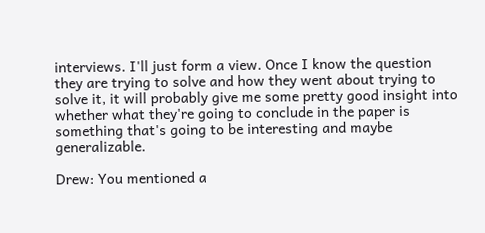interviews. I'll just form a view. Once I know the question they are trying to solve and how they went about trying to solve it, it will probably give me some pretty good insight into whether what they're going to conclude in the paper is something that's going to be interesting and maybe generalizable.

Drew: You mentioned a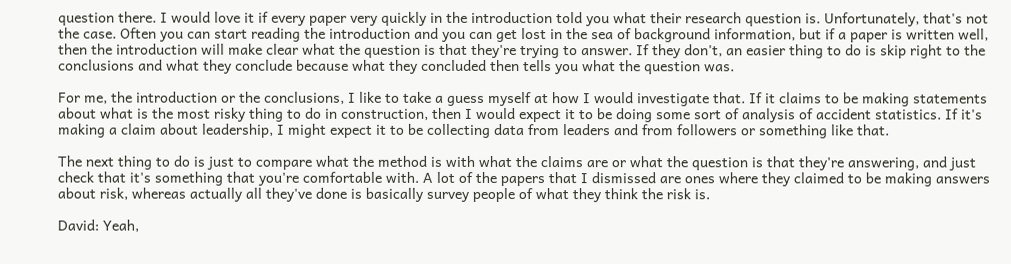question there. I would love it if every paper very quickly in the introduction told you what their research question is. Unfortunately, that's not the case. Often you can start reading the introduction and you can get lost in the sea of background information, but if a paper is written well, then the introduction will make clear what the question is that they're trying to answer. If they don't, an easier thing to do is skip right to the conclusions and what they conclude because what they concluded then tells you what the question was.

For me, the introduction or the conclusions, I like to take a guess myself at how I would investigate that. If it claims to be making statements about what is the most risky thing to do in construction, then I would expect it to be doing some sort of analysis of accident statistics. If it's making a claim about leadership, I might expect it to be collecting data from leaders and from followers or something like that.

The next thing to do is just to compare what the method is with what the claims are or what the question is that they're answering, and just check that it's something that you're comfortable with. A lot of the papers that I dismissed are ones where they claimed to be making answers about risk, whereas actually all they've done is basically survey people of what they think the risk is.

David: Yeah,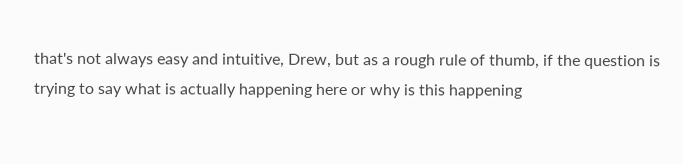that's not always easy and intuitive, Drew, but as a rough rule of thumb, if the question is trying to say what is actually happening here or why is this happening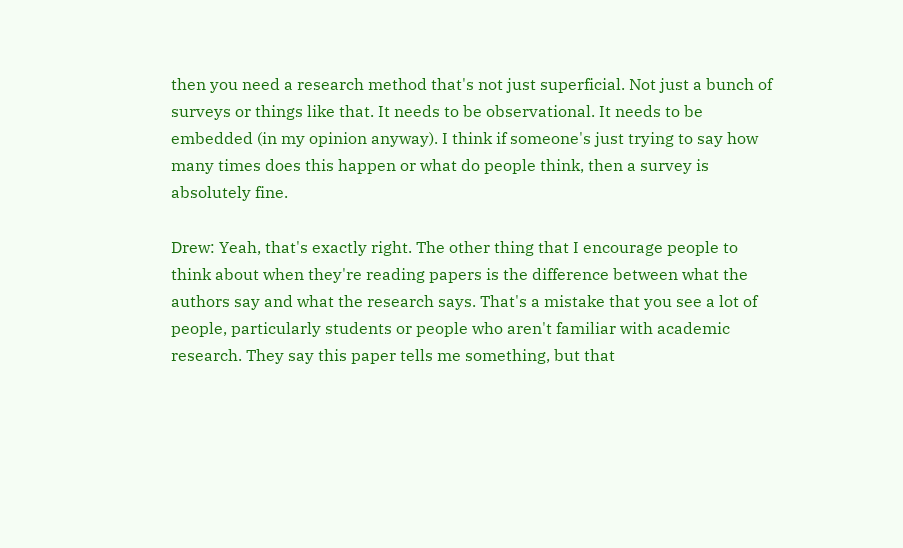then you need a research method that's not just superficial. Not just a bunch of surveys or things like that. It needs to be observational. It needs to be embedded (in my opinion anyway). I think if someone's just trying to say how many times does this happen or what do people think, then a survey is absolutely fine.

Drew: Yeah, that's exactly right. The other thing that I encourage people to think about when they're reading papers is the difference between what the authors say and what the research says. That's a mistake that you see a lot of people, particularly students or people who aren't familiar with academic research. They say this paper tells me something, but that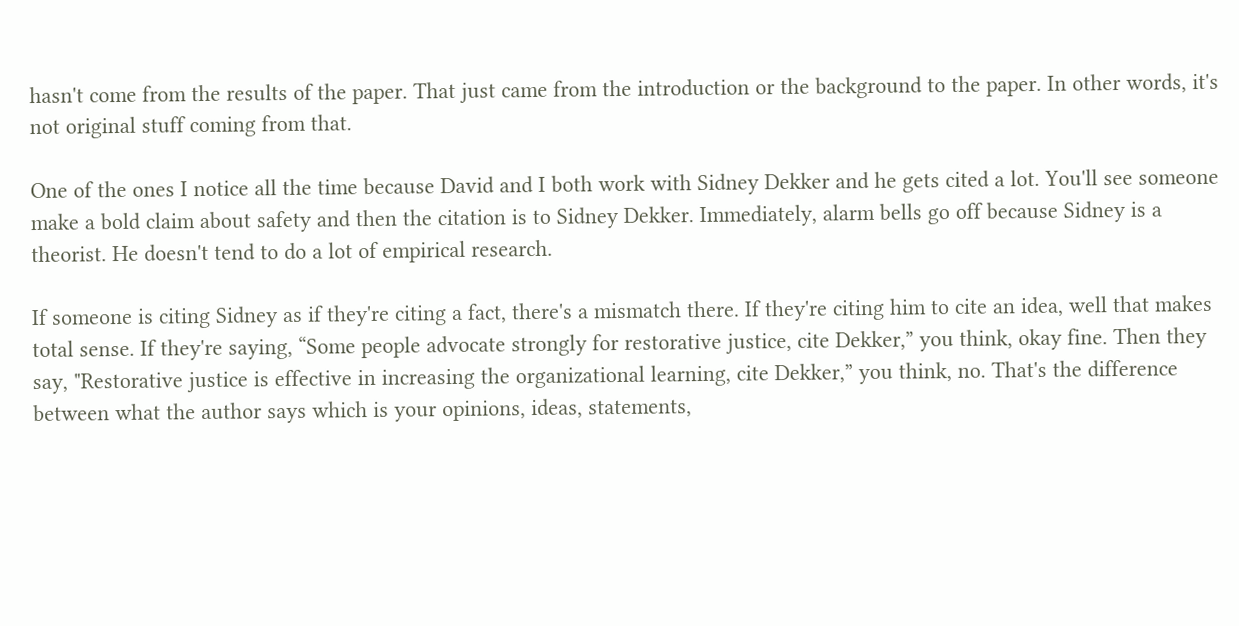hasn't come from the results of the paper. That just came from the introduction or the background to the paper. In other words, it's not original stuff coming from that.

One of the ones I notice all the time because David and I both work with Sidney Dekker and he gets cited a lot. You'll see someone make a bold claim about safety and then the citation is to Sidney Dekker. Immediately, alarm bells go off because Sidney is a theorist. He doesn't tend to do a lot of empirical research.

If someone is citing Sidney as if they're citing a fact, there's a mismatch there. If they're citing him to cite an idea, well that makes total sense. If they're saying, “Some people advocate strongly for restorative justice, cite Dekker,” you think, okay fine. Then they say, "Restorative justice is effective in increasing the organizational learning, cite Dekker,” you think, no. That's the difference between what the author says which is your opinions, ideas, statements,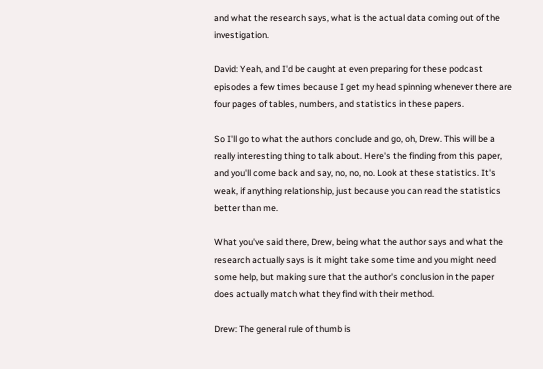and what the research says, what is the actual data coming out of the investigation.

David: Yeah, and I'd be caught at even preparing for these podcast episodes a few times because I get my head spinning whenever there are four pages of tables, numbers, and statistics in these papers.

So I'll go to what the authors conclude and go, oh, Drew. This will be a really interesting thing to talk about. Here's the finding from this paper, and you'll come back and say, no, no, no. Look at these statistics. It's weak, if anything relationship, just because you can read the statistics better than me.

What you've said there, Drew, being what the author says and what the research actually says is it might take some time and you might need some help, but making sure that the author's conclusion in the paper does actually match what they find with their method.

Drew: The general rule of thumb is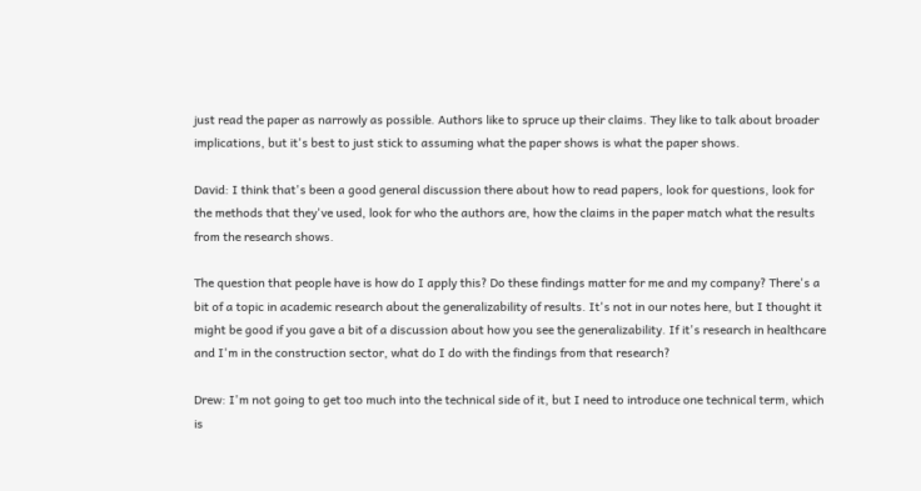just read the paper as narrowly as possible. Authors like to spruce up their claims. They like to talk about broader implications, but it's best to just stick to assuming what the paper shows is what the paper shows.

David: I think that's been a good general discussion there about how to read papers, look for questions, look for the methods that they've used, look for who the authors are, how the claims in the paper match what the results from the research shows.

The question that people have is how do I apply this? Do these findings matter for me and my company? There's a bit of a topic in academic research about the generalizability of results. It's not in our notes here, but I thought it might be good if you gave a bit of a discussion about how you see the generalizability. If it's research in healthcare and I'm in the construction sector, what do I do with the findings from that research?

Drew: I'm not going to get too much into the technical side of it, but I need to introduce one technical term, which is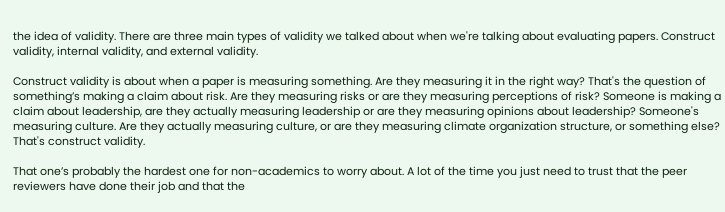the idea of validity. There are three main types of validity we talked about when we're talking about evaluating papers. Construct validity, internal validity, and external validity.

Construct validity is about when a paper is measuring something. Are they measuring it in the right way? That's the question of something’s making a claim about risk. Are they measuring risks or are they measuring perceptions of risk? Someone is making a claim about leadership, are they actually measuring leadership or are they measuring opinions about leadership? Someone's measuring culture. Are they actually measuring culture, or are they measuring climate organization structure, or something else? That's construct validity.

That one’s probably the hardest one for non-academics to worry about. A lot of the time you just need to trust that the peer reviewers have done their job and that the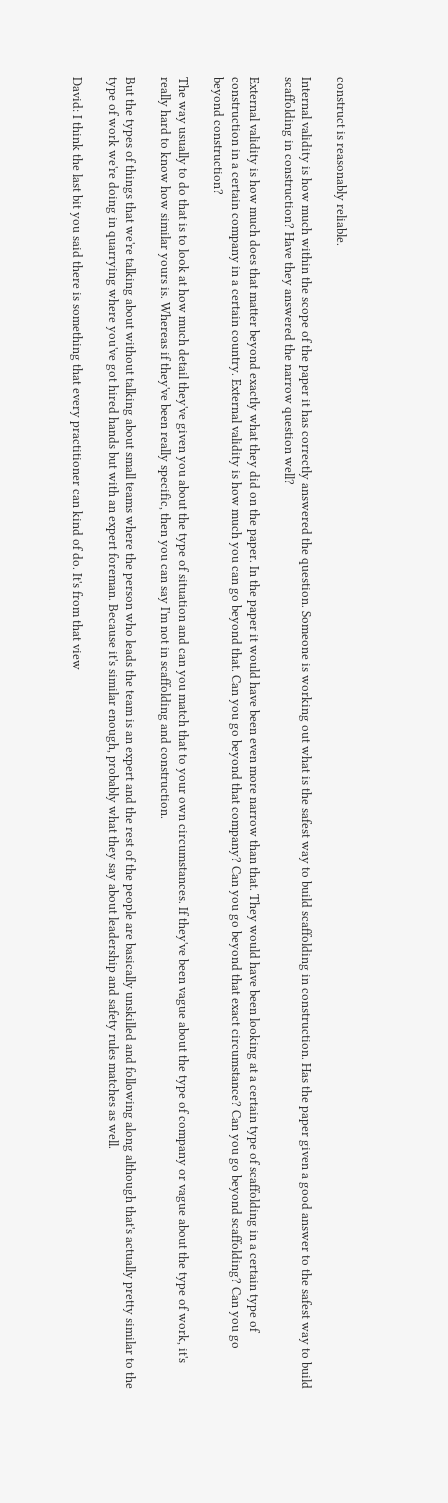construct is reasonably reliable.

Internal validity is how much within the scope of the paper it has correctly answered the question. Someone is working out what is the safest way to build scaffolding in construction. Has the paper given a good answer to the safest way to build scaffolding in construction? Have they answered the narrow question well?

External validity is how much does that matter beyond exactly what they did on the paper. In the paper it would have been even more narrow than that. They would have been looking at a certain type of scaffolding in a certain type of construction in a certain company in a certain country. External validity is how much you can go beyond that. Can you go beyond that company? Can you go beyond that exact circumstance? Can you go beyond scaffolding? Can you go beyond construction?

The way usually to do that is to look at how much detail they've given you about the type of situation and can you match that to your own circumstances. If they've been vague about the type of company or vague about the type of work, it's really hard to know how similar yours is. Whereas if they've been really specific, then you can say I'm not in scaffolding and construction.

But the types of things that we're talking about without talking about small teams where the person who leads the team is an expert and the rest of the people are basically unskilled and following along although that's actually pretty similar to the type of work we're doing in quarrying where you've got hired hands but with an expert foreman. Because it's similar enough, probably what they say about leadership and safety rules matches as well.

David: I think the last bit you said there is something that every practitioner can kind of do. It's from that view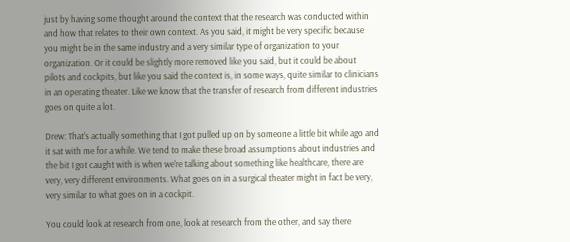just by having some thought around the context that the research was conducted within and how that relates to their own context. As you said, it might be very specific because you might be in the same industry and a very similar type of organization to your organization. Or it could be slightly more removed like you said, but it could be about pilots and cockpits, but like you said the context is, in some ways, quite similar to clinicians in an operating theater. Like we know that the transfer of research from different industries goes on quite a lot.

Drew: That's actually something that I got pulled up on by someone a little bit while ago and it sat with me for a while. We tend to make these broad assumptions about industries and the bit I got caught with is when we're talking about something like healthcare, there are very, very different environments. What goes on in a surgical theater might in fact be very, very similar to what goes on in a cockpit.

You could look at research from one, look at research from the other, and say there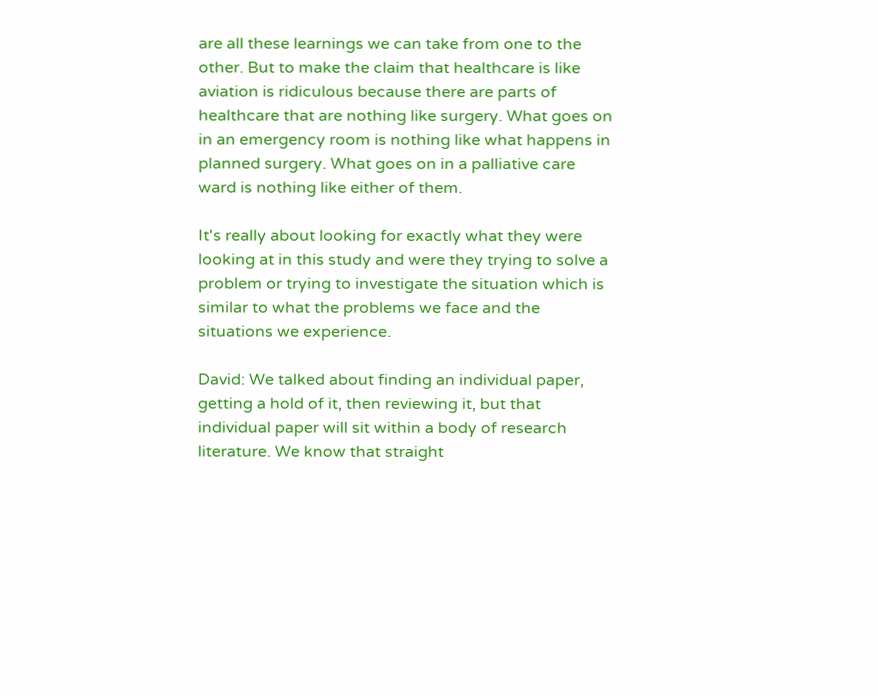are all these learnings we can take from one to the other. But to make the claim that healthcare is like aviation is ridiculous because there are parts of healthcare that are nothing like surgery. What goes on in an emergency room is nothing like what happens in planned surgery. What goes on in a palliative care ward is nothing like either of them.

It's really about looking for exactly what they were looking at in this study and were they trying to solve a problem or trying to investigate the situation which is similar to what the problems we face and the situations we experience.

David: We talked about finding an individual paper, getting a hold of it, then reviewing it, but that individual paper will sit within a body of research literature. We know that straight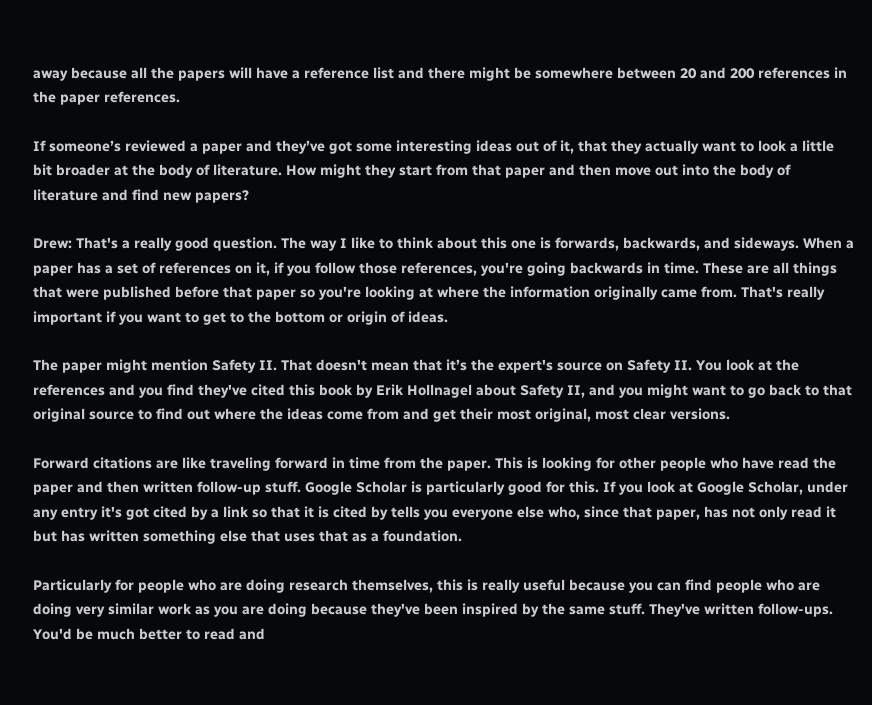away because all the papers will have a reference list and there might be somewhere between 20 and 200 references in the paper references.

If someone’s reviewed a paper and they’ve got some interesting ideas out of it, that they actually want to look a little bit broader at the body of literature. How might they start from that paper and then move out into the body of literature and find new papers?

Drew: That's a really good question. The way I like to think about this one is forwards, backwards, and sideways. When a paper has a set of references on it, if you follow those references, you're going backwards in time. These are all things that were published before that paper so you're looking at where the information originally came from. That's really important if you want to get to the bottom or origin of ideas.

The paper might mention Safety II. That doesn't mean that it’s the expert's source on Safety II. You look at the references and you find they've cited this book by Erik Hollnagel about Safety II, and you might want to go back to that original source to find out where the ideas come from and get their most original, most clear versions.

Forward citations are like traveling forward in time from the paper. This is looking for other people who have read the paper and then written follow-up stuff. Google Scholar is particularly good for this. If you look at Google Scholar, under any entry it's got cited by a link so that it is cited by tells you everyone else who, since that paper, has not only read it but has written something else that uses that as a foundation.

Particularly for people who are doing research themselves, this is really useful because you can find people who are doing very similar work as you are doing because they've been inspired by the same stuff. They've written follow-ups. You'd be much better to read and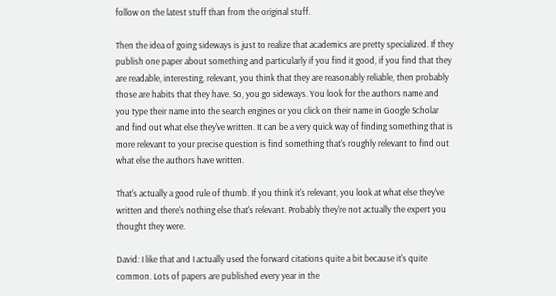follow on the latest stuff than from the original stuff.

Then the idea of going sideways is just to realize that academics are pretty specialized. If they publish one paper about something and particularly if you find it good, if you find that they are readable, interesting, relevant, you think that they are reasonably reliable, then probably those are habits that they have. So, you go sideways. You look for the authors name and you type their name into the search engines or you click on their name in Google Scholar and find out what else they've written. It can be a very quick way of finding something that is more relevant to your precise question is find something that's roughly relevant to find out what else the authors have written.

That's actually a good rule of thumb. If you think it's relevant, you look at what else they've written and there's nothing else that's relevant. Probably they're not actually the expert you thought they were.

David: I like that and I actually used the forward citations quite a bit because it's quite common. Lots of papers are published every year in the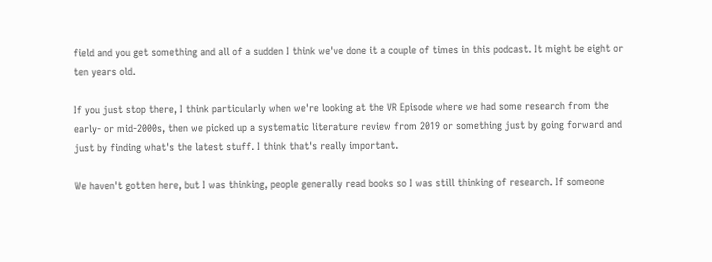field and you get something and all of a sudden I think we've done it a couple of times in this podcast. It might be eight or ten years old.

If you just stop there, I think particularly when we're looking at the VR Episode where we had some research from the early- or mid-2000s, then we picked up a systematic literature review from 2019 or something just by going forward and just by finding what's the latest stuff. I think that's really important.

We haven't gotten here, but I was thinking, people generally read books so I was still thinking of research. If someone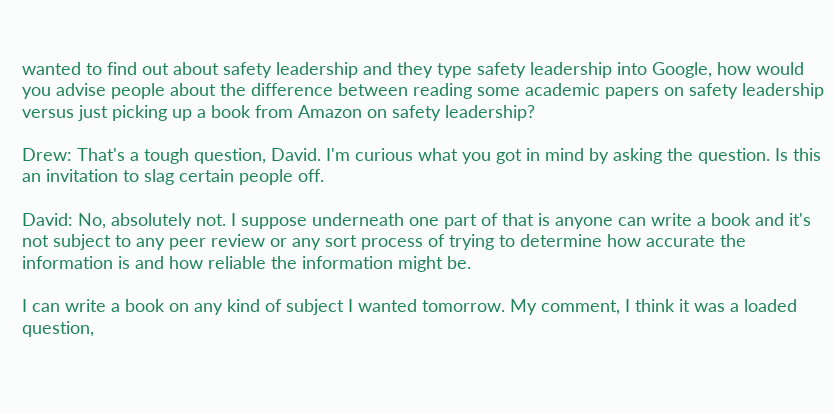wanted to find out about safety leadership and they type safety leadership into Google, how would you advise people about the difference between reading some academic papers on safety leadership versus just picking up a book from Amazon on safety leadership?

Drew: That's a tough question, David. I'm curious what you got in mind by asking the question. Is this an invitation to slag certain people off.

David: No, absolutely not. I suppose underneath one part of that is anyone can write a book and it's not subject to any peer review or any sort process of trying to determine how accurate the information is and how reliable the information might be.

I can write a book on any kind of subject I wanted tomorrow. My comment, I think it was a loaded question,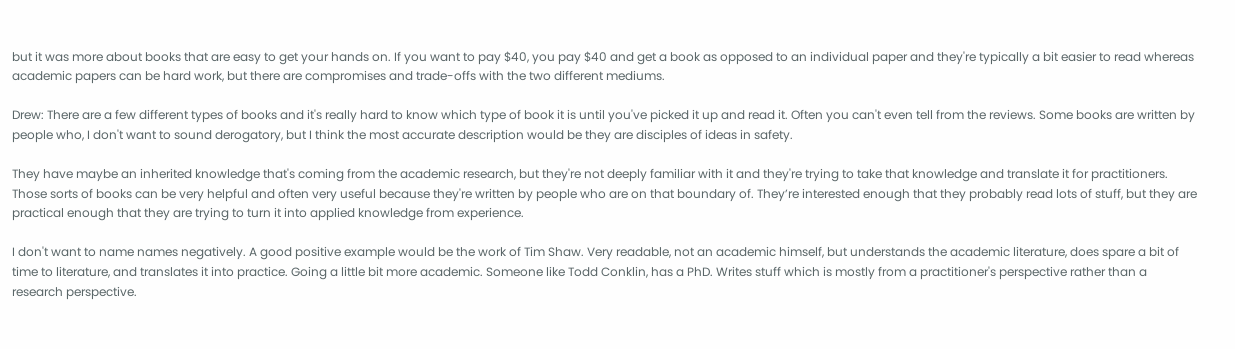but it was more about books that are easy to get your hands on. If you want to pay $40, you pay $40 and get a book as opposed to an individual paper and they're typically a bit easier to read whereas academic papers can be hard work, but there are compromises and trade-offs with the two different mediums.

Drew: There are a few different types of books and it's really hard to know which type of book it is until you've picked it up and read it. Often you can't even tell from the reviews. Some books are written by people who, I don't want to sound derogatory, but I think the most accurate description would be they are disciples of ideas in safety.

They have maybe an inherited knowledge that's coming from the academic research, but they're not deeply familiar with it and they're trying to take that knowledge and translate it for practitioners. Those sorts of books can be very helpful and often very useful because they're written by people who are on that boundary of. They’re interested enough that they probably read lots of stuff, but they are practical enough that they are trying to turn it into applied knowledge from experience.

I don't want to name names negatively. A good positive example would be the work of Tim Shaw. Very readable, not an academic himself, but understands the academic literature, does spare a bit of time to literature, and translates it into practice. Going a little bit more academic. Someone like Todd Conklin, has a PhD. Writes stuff which is mostly from a practitioner's perspective rather than a research perspective.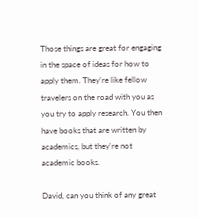Those things are great for engaging in the space of ideas for how to apply them. They're like fellow travelers on the road with you as you try to apply research. You then have books that are written by academics, but they're not academic books.

David, can you think of any great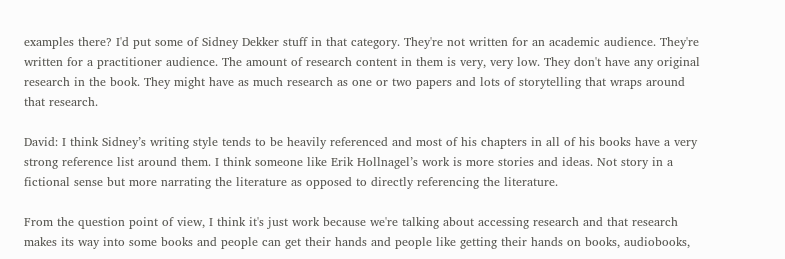examples there? I'd put some of Sidney Dekker stuff in that category. They're not written for an academic audience. They're written for a practitioner audience. The amount of research content in them is very, very low. They don't have any original research in the book. They might have as much research as one or two papers and lots of storytelling that wraps around that research.

David: I think Sidney’s writing style tends to be heavily referenced and most of his chapters in all of his books have a very strong reference list around them. I think someone like Erik Hollnagel’s work is more stories and ideas. Not story in a fictional sense but more narrating the literature as opposed to directly referencing the literature.

From the question point of view, I think it's just work because we're talking about accessing research and that research makes its way into some books and people can get their hands and people like getting their hands on books, audiobooks,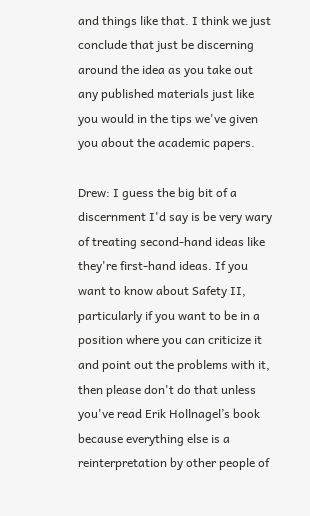and things like that. I think we just conclude that just be discerning around the idea as you take out any published materials just like you would in the tips we've given you about the academic papers.

Drew: I guess the big bit of a discernment I'd say is be very wary of treating second-hand ideas like they're first-hand ideas. If you want to know about Safety II, particularly if you want to be in a position where you can criticize it and point out the problems with it, then please don't do that unless you've read Erik Hollnagel’s book because everything else is a reinterpretation by other people of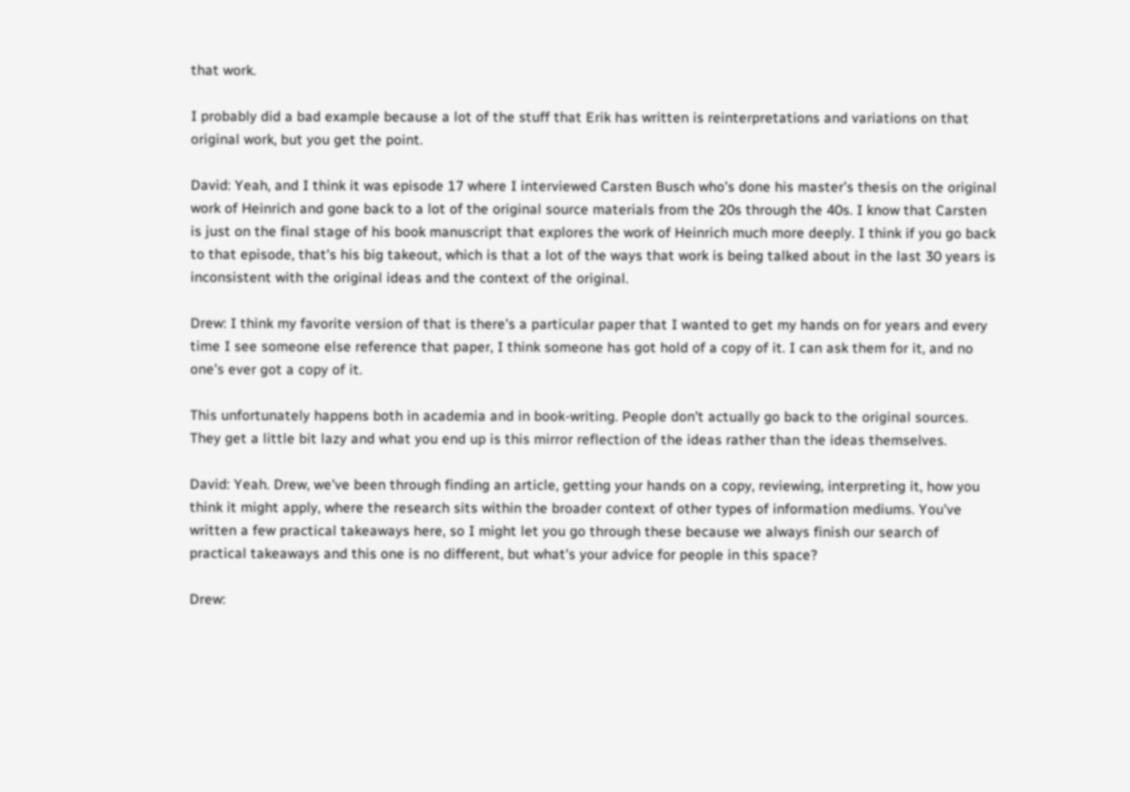that work.

I probably did a bad example because a lot of the stuff that Erik has written is reinterpretations and variations on that original work, but you get the point.

David: Yeah, and I think it was episode 17 where I interviewed Carsten Busch who's done his master's thesis on the original work of Heinrich and gone back to a lot of the original source materials from the 20s through the 40s. I know that Carsten is just on the final stage of his book manuscript that explores the work of Heinrich much more deeply. I think if you go back to that episode, that's his big takeout, which is that a lot of the ways that work is being talked about in the last 30 years is inconsistent with the original ideas and the context of the original.

Drew: I think my favorite version of that is there's a particular paper that I wanted to get my hands on for years and every time I see someone else reference that paper, I think someone has got hold of a copy of it. I can ask them for it, and no one's ever got a copy of it.

This unfortunately happens both in academia and in book-writing. People don't actually go back to the original sources. They get a little bit lazy and what you end up is this mirror reflection of the ideas rather than the ideas themselves.

David: Yeah. Drew, we've been through finding an article, getting your hands on a copy, reviewing, interpreting it, how you think it might apply, where the research sits within the broader context of other types of information mediums. You've written a few practical takeaways here, so I might let you go through these because we always finish our search of practical takeaways and this one is no different, but what's your advice for people in this space?

Drew: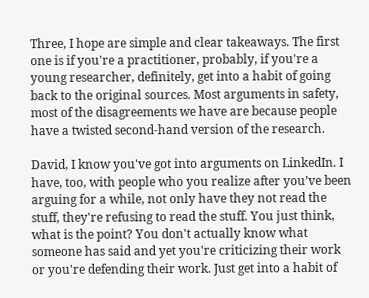Three, I hope are simple and clear takeaways. The first one is if you're a practitioner, probably, if you're a young researcher, definitely, get into a habit of going back to the original sources. Most arguments in safety, most of the disagreements we have are because people have a twisted second-hand version of the research.

David, I know you've got into arguments on LinkedIn. I have, too, with people who you realize after you’ve been arguing for a while, not only have they not read the stuff, they're refusing to read the stuff. You just think, what is the point? You don't actually know what someone has said and yet you're criticizing their work or you're defending their work. Just get into a habit of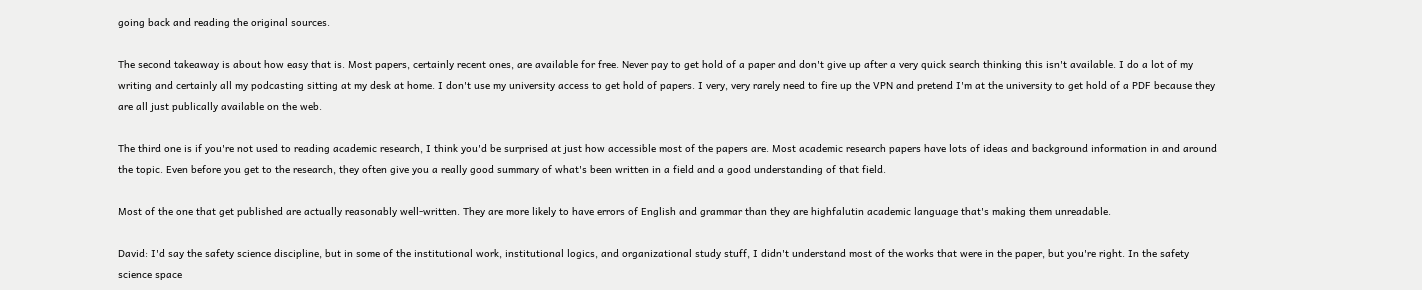going back and reading the original sources.

The second takeaway is about how easy that is. Most papers, certainly recent ones, are available for free. Never pay to get hold of a paper and don't give up after a very quick search thinking this isn't available. I do a lot of my writing and certainly all my podcasting sitting at my desk at home. I don't use my university access to get hold of papers. I very, very rarely need to fire up the VPN and pretend I'm at the university to get hold of a PDF because they are all just publically available on the web.

The third one is if you're not used to reading academic research, I think you'd be surprised at just how accessible most of the papers are. Most academic research papers have lots of ideas and background information in and around the topic. Even before you get to the research, they often give you a really good summary of what's been written in a field and a good understanding of that field.

Most of the one that get published are actually reasonably well-written. They are more likely to have errors of English and grammar than they are highfalutin academic language that's making them unreadable.

David: I'd say the safety science discipline, but in some of the institutional work, institutional logics, and organizational study stuff, I didn't understand most of the works that were in the paper, but you're right. In the safety science space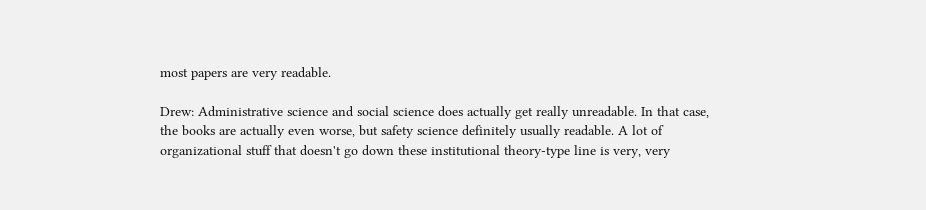most papers are very readable.

Drew: Administrative science and social science does actually get really unreadable. In that case, the books are actually even worse, but safety science definitely usually readable. A lot of organizational stuff that doesn't go down these institutional theory-type line is very, very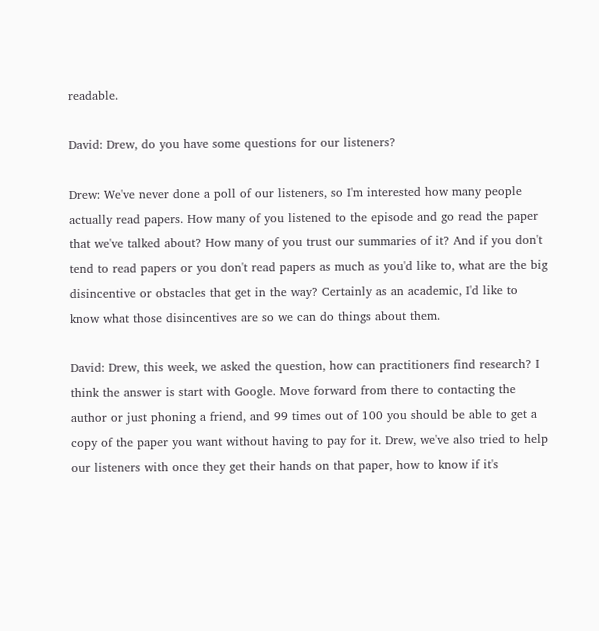readable.

David: Drew, do you have some questions for our listeners?

Drew: We've never done a poll of our listeners, so I'm interested how many people actually read papers. How many of you listened to the episode and go read the paper that we've talked about? How many of you trust our summaries of it? And if you don't tend to read papers or you don't read papers as much as you'd like to, what are the big disincentive or obstacles that get in the way? Certainly as an academic, I'd like to know what those disincentives are so we can do things about them.

David: Drew, this week, we asked the question, how can practitioners find research? I think the answer is start with Google. Move forward from there to contacting the author or just phoning a friend, and 99 times out of 100 you should be able to get a copy of the paper you want without having to pay for it. Drew, we've also tried to help our listeners with once they get their hands on that paper, how to know if it's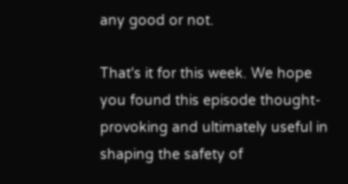any good or not.

That's it for this week. We hope you found this episode thought-provoking and ultimately useful in shaping the safety of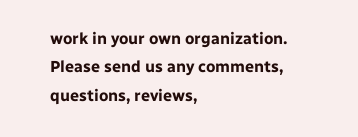work in your own organization. Please send us any comments, questions, reviews,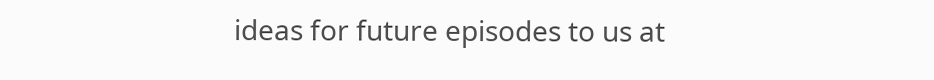ideas for future episodes to us at